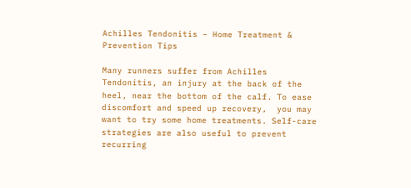Achilles Tendonitis – Home Treatment & Prevention Tips

Many runners suffer from Achilles Tendonitis, an injury at the back of the heel, near the bottom of the calf. To ease discomfort and speed up recovery,  you may want to try some home treatments. Self-care strategies are also useful to prevent recurring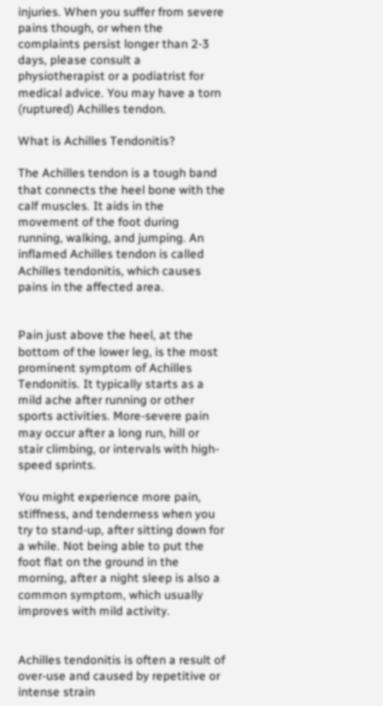injuries. When you suffer from severe pains though, or when the complaints persist longer than 2-3 days, please consult a physiotherapist or a podiatrist for medical advice. You may have a torn (ruptured) Achilles tendon.

What is Achilles Tendonitis?

The Achilles tendon is a tough band that connects the heel bone with the calf muscles. It aids in the movement of the foot during running, walking, and jumping. An inflamed Achilles tendon is called Achilles tendonitis, which causes pains in the affected area.


Pain just above the heel, at the bottom of the lower leg, is the most prominent symptom of Achilles Tendonitis. It typically starts as a mild ache after running or other sports activities. More-severe pain may occur after a long run, hill or stair climbing, or intervals with high-speed sprints.

You might experience more pain, stiffness, and tenderness when you try to stand-up, after sitting down for a while. Not being able to put the foot flat on the ground in the morning, after a night sleep is also a common symptom, which usually improves with mild activity.


Achilles tendonitis is often a result of over-use and caused by repetitive or intense strain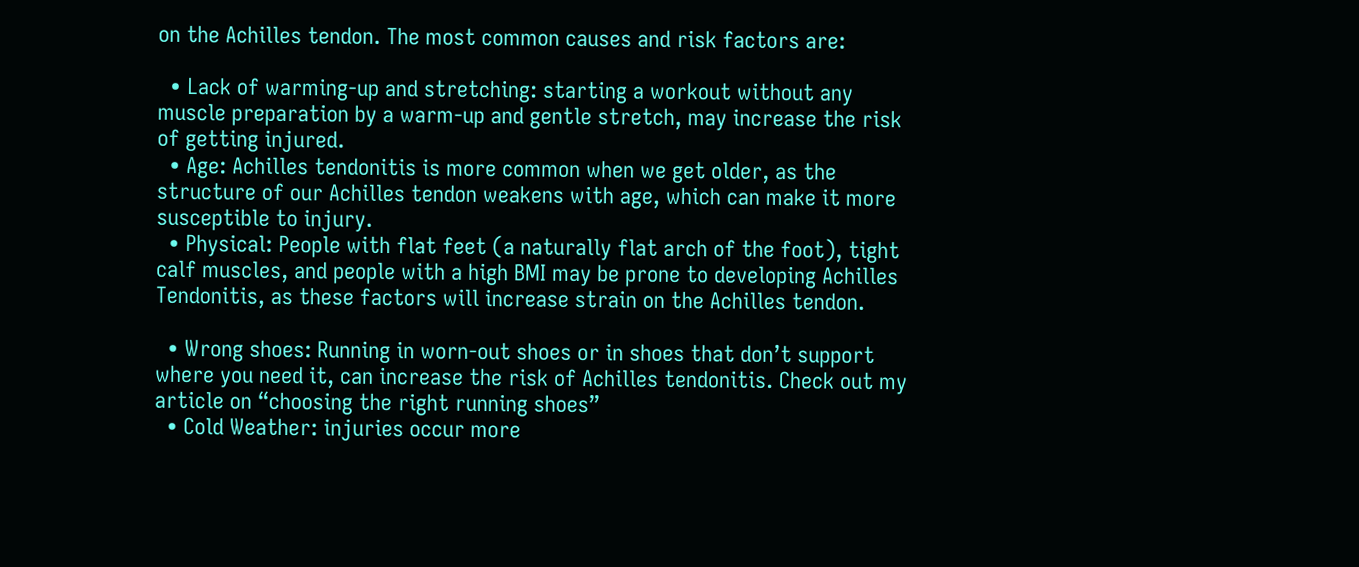on the Achilles tendon. The most common causes and risk factors are:

  • Lack of warming-up and stretching: starting a workout without any muscle preparation by a warm-up and gentle stretch, may increase the risk of getting injured.
  • Age: Achilles tendonitis is more common when we get older, as the structure of our Achilles tendon weakens with age, which can make it more susceptible to injury.
  • Physical: People with flat feet (a naturally flat arch of the foot), tight calf muscles, and people with a high BMI may be prone to developing Achilles Tendonitis, as these factors will increase strain on the Achilles tendon.

  • Wrong shoes: Running in worn-out shoes or in shoes that don’t support where you need it, can increase the risk of Achilles tendonitis. Check out my article on “choosing the right running shoes”
  • Cold Weather: injuries occur more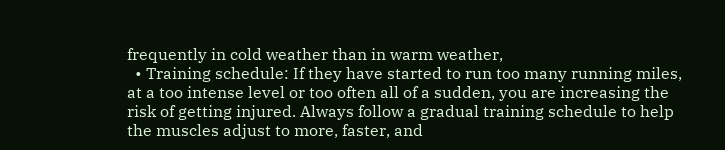frequently in cold weather than in warm weather,
  • Training schedule: If they have started to run too many running miles, at a too intense level or too often all of a sudden, you are increasing the risk of getting injured. Always follow a gradual training schedule to help the muscles adjust to more, faster, and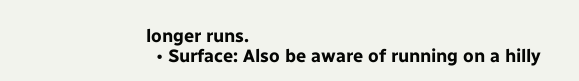longer runs.
  • Surface: Also be aware of running on a hilly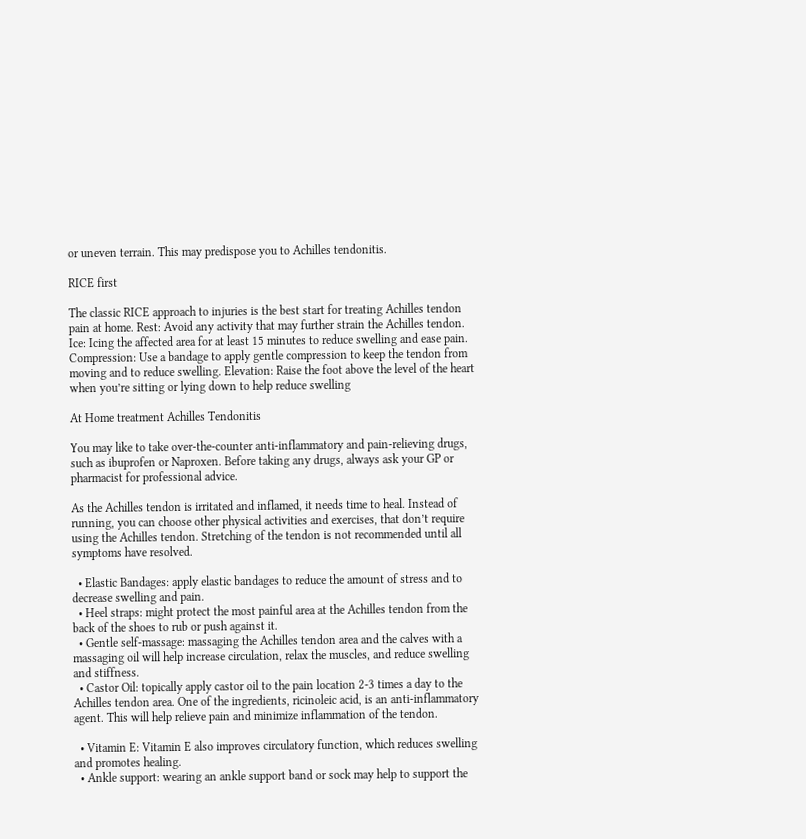or uneven terrain. This may predispose you to Achilles tendonitis.

RICE first

The classic RICE approach to injuries is the best start for treating Achilles tendon pain at home. Rest: Avoid any activity that may further strain the Achilles tendon. Ice: Icing the affected area for at least 15 minutes to reduce swelling and ease pain. Compression: Use a bandage to apply gentle compression to keep the tendon from moving and to reduce swelling. Elevation: Raise the foot above the level of the heart when you’re sitting or lying down to help reduce swelling

At Home treatment Achilles Tendonitis

You may like to take over-the-counter anti-inflammatory and pain-relieving drugs, such as ibuprofen or Naproxen. Before taking any drugs, always ask your GP or pharmacist for professional advice.

As the Achilles tendon is irritated and inflamed, it needs time to heal. Instead of running, you can choose other physical activities and exercises, that don’t require using the Achilles tendon. Stretching of the tendon is not recommended until all symptoms have resolved.

  • Elastic Bandages: apply elastic bandages to reduce the amount of stress and to decrease swelling and pain.
  • Heel straps: might protect the most painful area at the Achilles tendon from the back of the shoes to rub or push against it.
  • Gentle self-massage: massaging the Achilles tendon area and the calves with a massaging oil will help increase circulation, relax the muscles, and reduce swelling and stiffness.
  • Castor Oil: topically apply castor oil to the pain location 2-3 times a day to the Achilles tendon area. One of the ingredients, ricinoleic acid, is an anti-inflammatory agent. This will help relieve pain and minimize inflammation of the tendon.

  • Vitamin E: Vitamin E also improves circulatory function, which reduces swelling and promotes healing.
  • Ankle support: wearing an ankle support band or sock may help to support the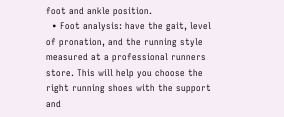foot and ankle position.
  • Foot analysis: have the gait, level of pronation, and the running style measured at a professional runners store. This will help you choose the right running shoes with the support and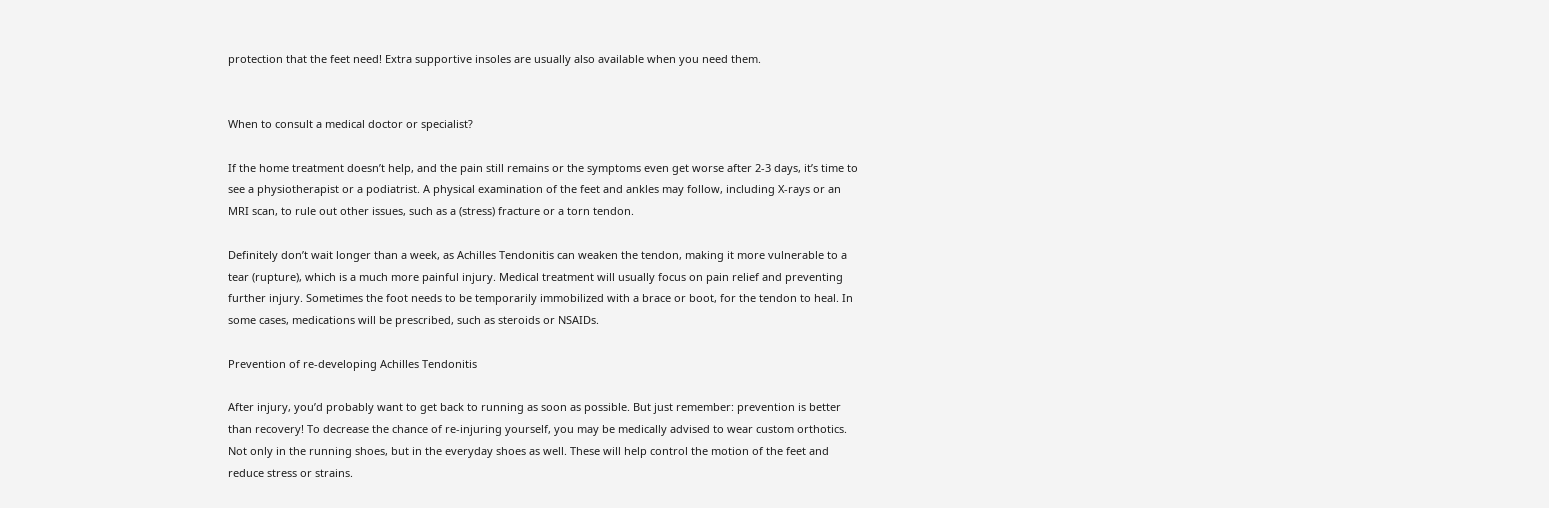protection that the feet need! Extra supportive insoles are usually also available when you need them.


When to consult a medical doctor or specialist?

If the home treatment doesn’t help, and the pain still remains or the symptoms even get worse after 2-3 days, it’s time to see a physiotherapist or a podiatrist. A physical examination of the feet and ankles may follow, including X-rays or an MRI scan, to rule out other issues, such as a (stress) fracture or a torn tendon.

Definitely don’t wait longer than a week, as Achilles Tendonitis can weaken the tendon, making it more vulnerable to a tear (rupture), which is a much more painful injury. Medical treatment will usually focus on pain relief and preventing further injury. Sometimes the foot needs to be temporarily immobilized with a brace or boot, for the tendon to heal. In some cases, medications will be prescribed, such as steroids or NSAIDs.

Prevention of re-developing Achilles Tendonitis

After injury, you’d probably want to get back to running as soon as possible. But just remember: prevention is better than recovery! To decrease the chance of re-injuring yourself, you may be medically advised to wear custom orthotics. Not only in the running shoes, but in the everyday shoes as well. These will help control the motion of the feet and reduce stress or strains.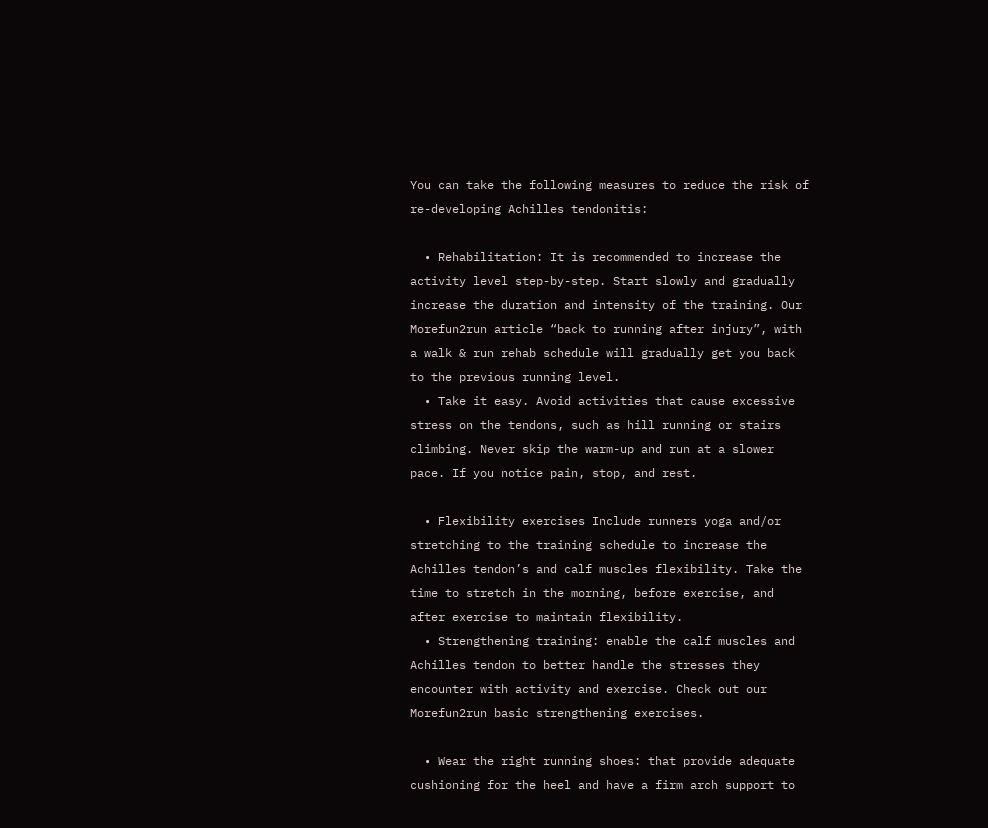You can take the following measures to reduce the risk of re-developing Achilles tendonitis:

  • Rehabilitation: It is recommended to increase the activity level step-by-step. Start slowly and gradually increase the duration and intensity of the training. Our Morefun2run article “back to running after injury”, with a walk & run rehab schedule will gradually get you back to the previous running level.
  • Take it easy. Avoid activities that cause excessive stress on the tendons, such as hill running or stairs climbing. Never skip the warm-up and run at a slower pace. If you notice pain, stop, and rest.

  • Flexibility exercises Include runners yoga and/or stretching to the training schedule to increase the Achilles tendon’s and calf muscles flexibility. Take the time to stretch in the morning, before exercise, and after exercise to maintain flexibility.
  • Strengthening training: enable the calf muscles and Achilles tendon to better handle the stresses they encounter with activity and exercise. Check out our Morefun2run basic strengthening exercises.

  • Wear the right running shoes: that provide adequate cushioning for the heel and have a firm arch support to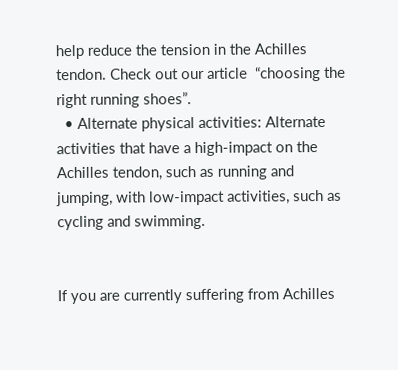help reduce the tension in the Achilles tendon. Check out our article  “choosing the right running shoes”.
  • Alternate physical activities: Alternate activities that have a high-impact on the Achilles tendon, such as running and jumping, with low-impact activities, such as cycling and swimming.


If you are currently suffering from Achilles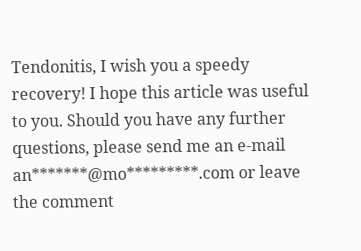Tendonitis, I wish you a speedy recovery! I hope this article was useful to you. Should you have any further questions, please send me an e-mail an*******@mo*********.com or leave the comment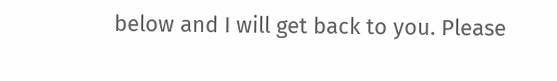below and I will get back to you. Please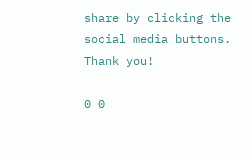share by clicking the social media buttons. Thank you!

0 0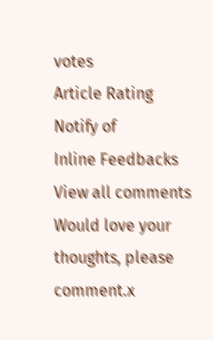votes
Article Rating
Notify of
Inline Feedbacks
View all comments
Would love your thoughts, please comment.x